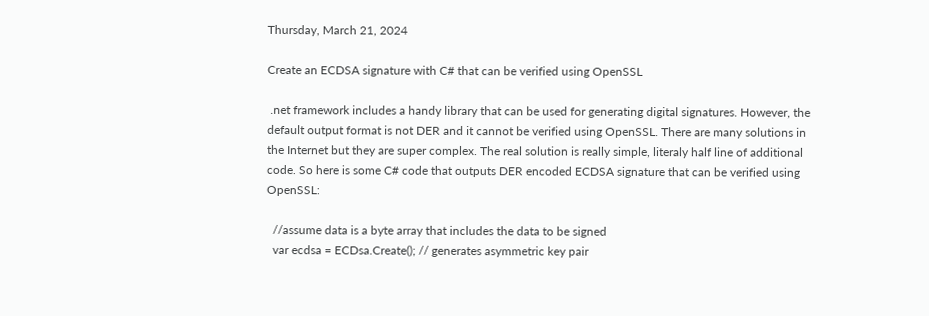Thursday, March 21, 2024

Create an ECDSA signature with C# that can be verified using OpenSSL

 .net framework includes a handy library that can be used for generating digital signatures. However, the default output format is not DER and it cannot be verified using OpenSSL. There are many solutions in the Internet but they are super complex. The real solution is really simple, literaly half line of additional code. So here is some C# code that outputs DER encoded ECDSA signature that can be verified using OpenSSL:

  //assume data is a byte array that includes the data to be signed
  var ecdsa = ECDsa.Create(); // generates asymmetric key pair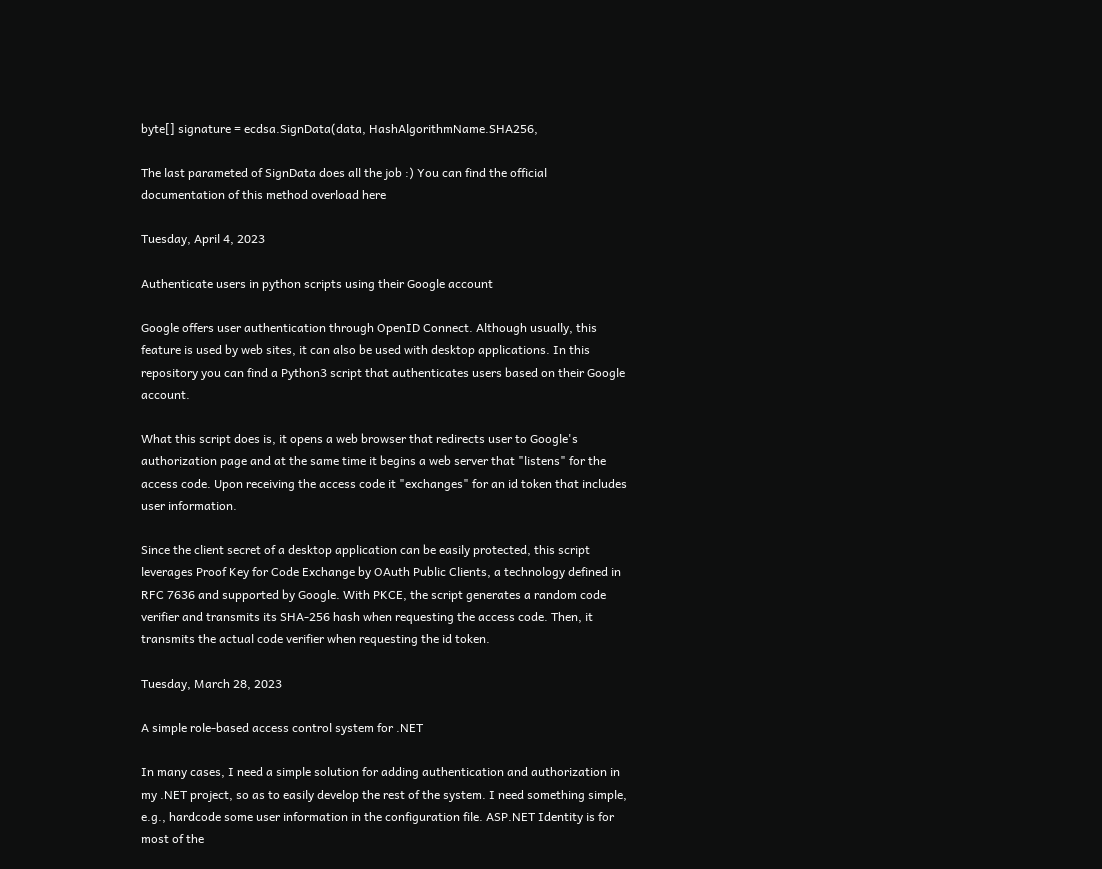byte[] signature = ecdsa.SignData(data, HashAlgorithmName.SHA256,

The last parameted of SignData does all the job :) You can find the official documentation of this method overload here

Tuesday, April 4, 2023

Authenticate users in python scripts using their Google account

Google offers user authentication through OpenID Connect. Although usually, this feature is used by web sites, it can also be used with desktop applications. In this repository you can find a Python3 script that authenticates users based on their Google account.

What this script does is, it opens a web browser that redirects user to Google's authorization page and at the same time it begins a web server that "listens" for the access code. Upon receiving the access code it "exchanges" for an id token that includes user information.

Since the client secret of a desktop application can be easily protected, this script leverages Proof Key for Code Exchange by OAuth Public Clients, a technology defined in RFC 7636 and supported by Google. With PKCE, the script generates a random code verifier and transmits its SHA-256 hash when requesting the access code. Then, it transmits the actual code verifier when requesting the id token.

Tuesday, March 28, 2023

A simple role-based access control system for .NET

In many cases, I need a simple solution for adding authentication and authorization in my .NET project, so as to easily develop the rest of the system. I need something simple, e.g., hardcode some user information in the configuration file. ASP.NET Identity is for most of the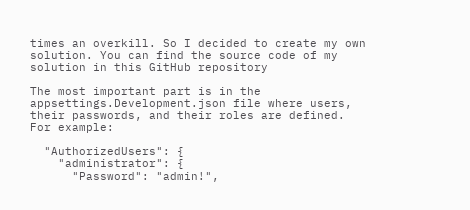times an overkill. So I decided to create my own solution. You can find the source code of my solution in this GitHub repository

The most important part is in the appsettings.Development.json file where users, their passwords, and their roles are defined. For example:

  "AuthorizedUsers": {
    "administrator": {
      "Password": "admin!",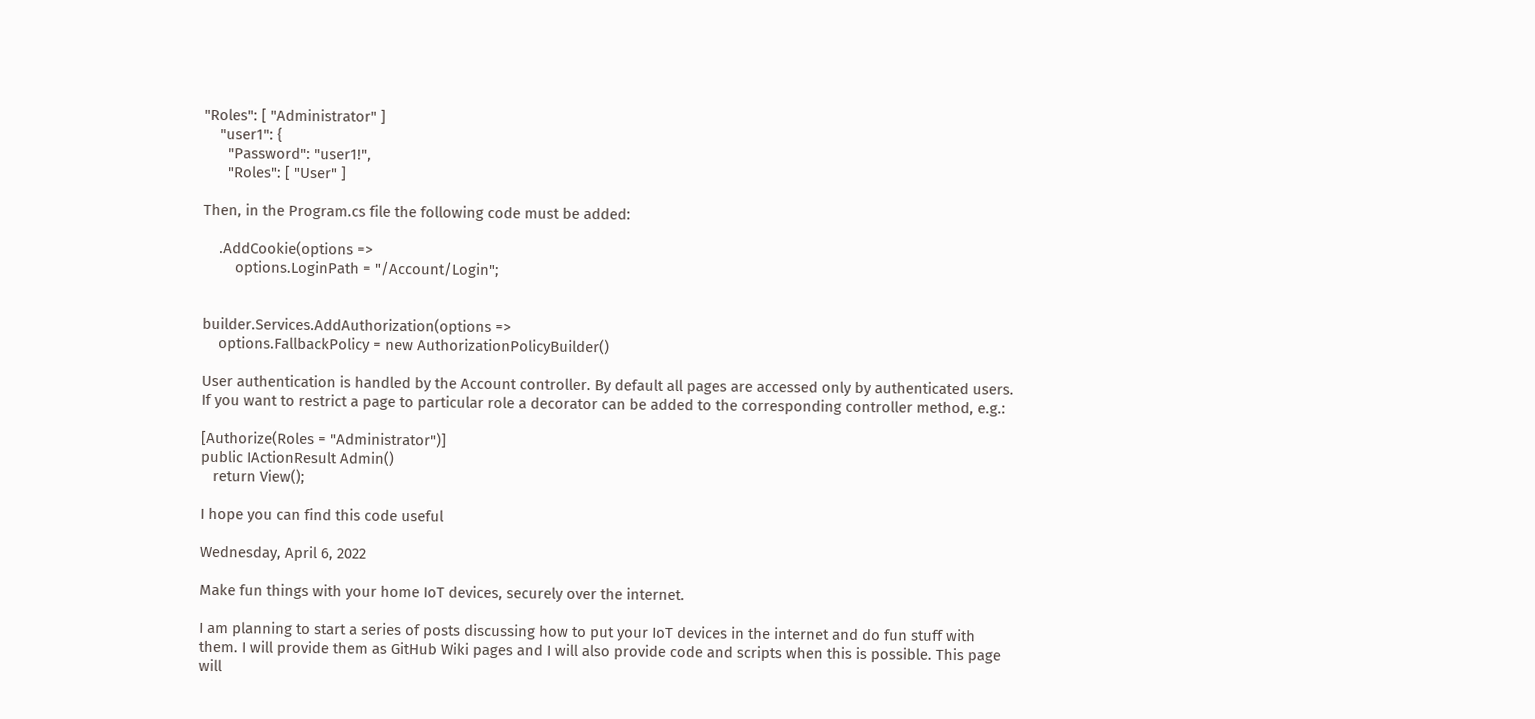"Roles": [ "Administrator" ]
    "user1": {
      "Password": "user1!",
      "Roles": [ "User" ]

Then, in the Program.cs file the following code must be added:

    .AddCookie(options =>
        options.LoginPath = "/Account/Login";


builder.Services.AddAuthorization(options =>
    options.FallbackPolicy = new AuthorizationPolicyBuilder()

User authentication is handled by the Account controller. By default all pages are accessed only by authenticated users. If you want to restrict a page to particular role a decorator can be added to the corresponding controller method, e.g.:

[Authorize(Roles = "Administrator")]
public IActionResult Admin()
   return View();

I hope you can find this code useful

Wednesday, April 6, 2022

Make fun things with your home IoT devices, securely over the internet.

I am planning to start a series of posts discussing how to put your IoT devices in the internet and do fun stuff with them. I will provide them as GitHub Wiki pages and I will also provide code and scripts when this is possible. This page will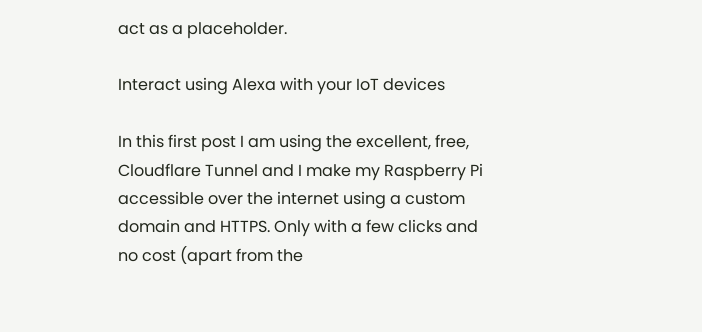act as a placeholder.

Interact using Alexa with your IoT devices

In this first post I am using the excellent, free, Cloudflare Tunnel and I make my Raspberry Pi accessible over the internet using a custom domain and HTTPS. Only with a few clicks and no cost (apart from the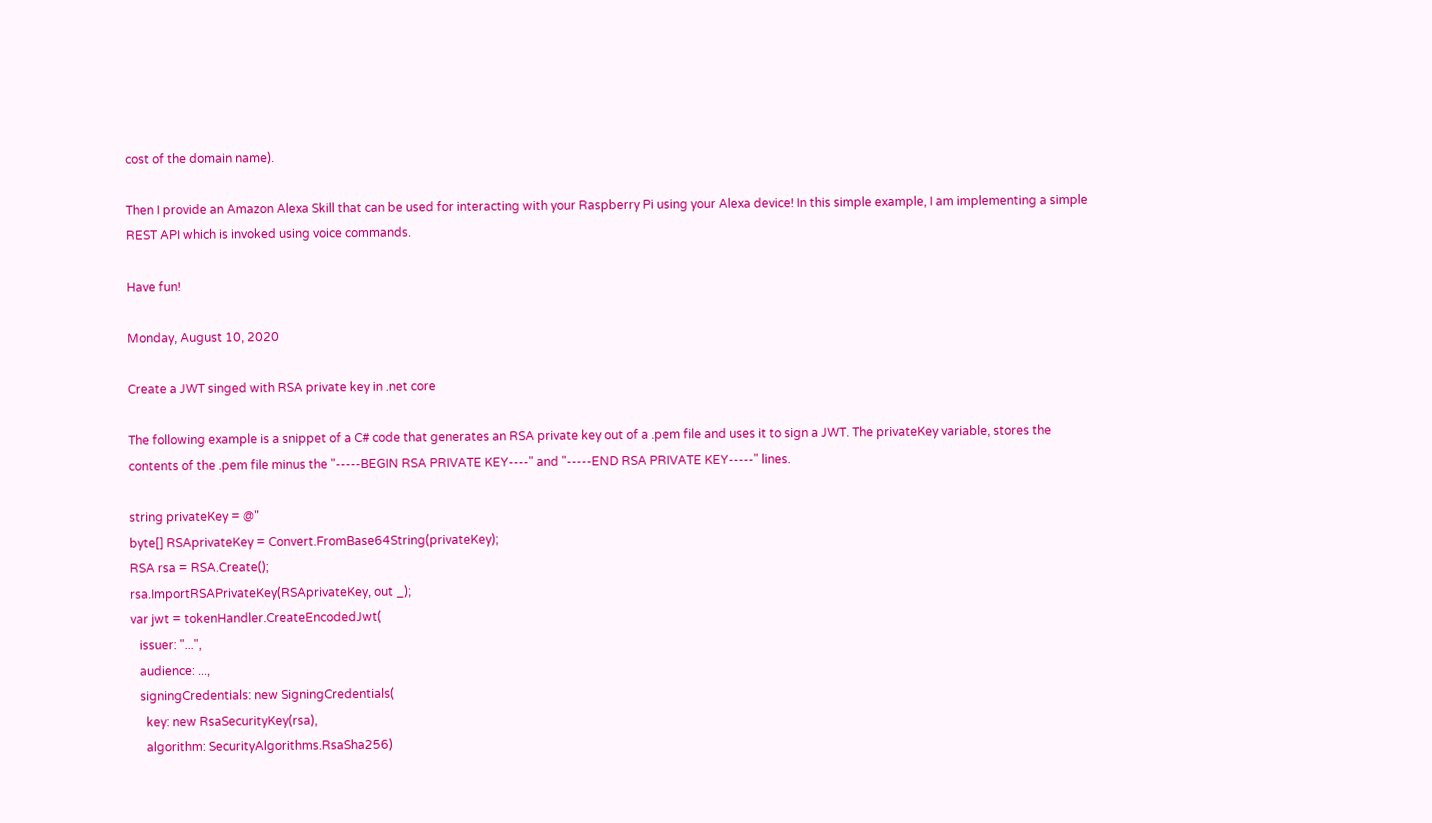cost of the domain name).

Then I provide an Amazon Alexa Skill that can be used for interacting with your Raspberry Pi using your Alexa device! In this simple example, I am implementing a simple REST API which is invoked using voice commands.

Have fun!

Monday, August 10, 2020

Create a JWT singed with RSA private key in .net core

The following example is a snippet of a C# code that generates an RSA private key out of a .pem file and uses it to sign a JWT. The privateKey variable, stores the contents of the .pem file minus the "-----BEGIN RSA PRIVATE KEY----" and "-----END RSA PRIVATE KEY-----" lines.

string privateKey = @"
byte[] RSAprivateKey = Convert.FromBase64String(privateKey);
RSA rsa = RSA.Create();
rsa.ImportRSAPrivateKey(RSAprivateKey, out _);
var jwt = tokenHandler.CreateEncodedJwt(
   issuer: "...",
   audience: ...,
   signingCredentials: new SigningCredentials(
     key: new RsaSecurityKey(rsa),
     algorithm: SecurityAlgorithms.RsaSha256)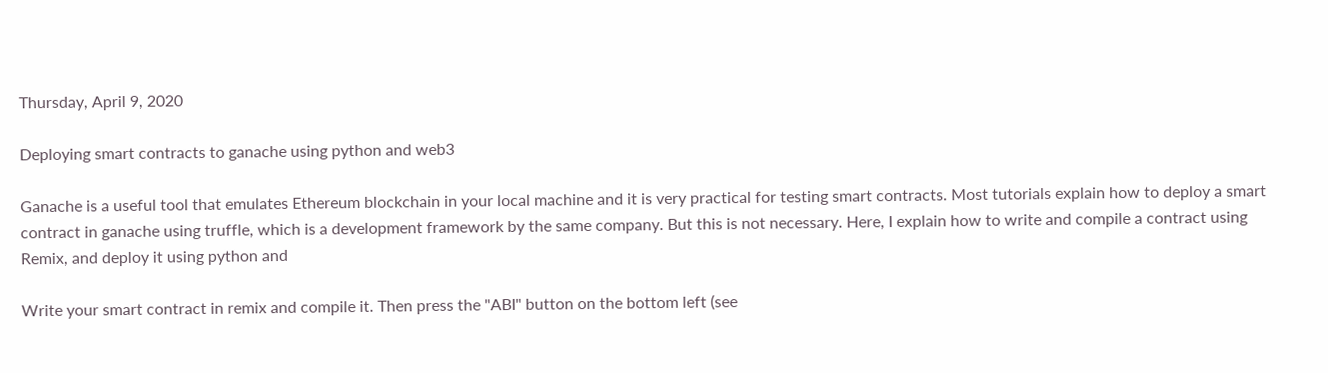Thursday, April 9, 2020

Deploying smart contracts to ganache using python and web3

Ganache is a useful tool that emulates Ethereum blockchain in your local machine and it is very practical for testing smart contracts. Most tutorials explain how to deploy a smart contract in ganache using truffle, which is a development framework by the same company. But this is not necessary. Here, I explain how to write and compile a contract using Remix, and deploy it using python and

Write your smart contract in remix and compile it. Then press the "ABI" button on the bottom left (see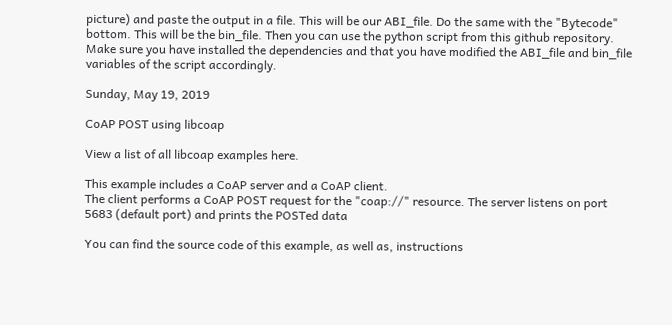picture) and paste the output in a file. This will be our ABI_file. Do the same with the "Bytecode" bottom. This will be the bin_file. Then you can use the python script from this github repository. Make sure you have installed the dependencies and that you have modified the ABI_file and bin_file variables of the script accordingly.

Sunday, May 19, 2019

CoAP POST using libcoap

View a list of all libcoap examples here.

This example includes a CoAP server and a CoAP client.
The client performs a CoAP POST request for the "coap://" resource. The server listens on port 5683 (default port) and prints the POSTed data

You can find the source code of this example, as well as, instructions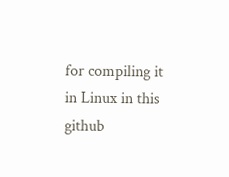for compiling it in Linux in this github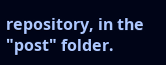repository, in the "post" folder.